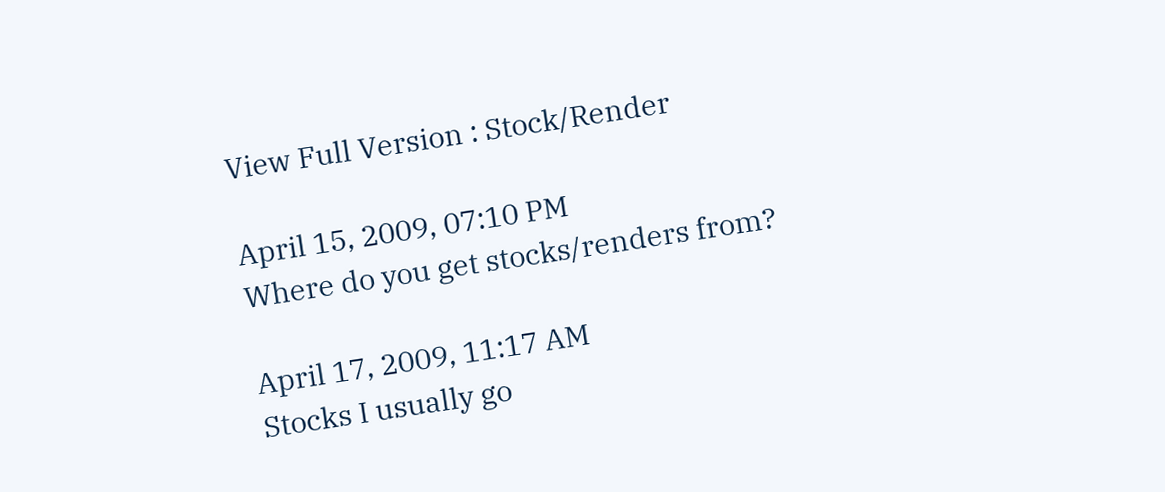View Full Version : Stock/Render

April 15, 2009, 07:10 PM
Where do you get stocks/renders from?

April 17, 2009, 11:17 AM
Stocks I usually go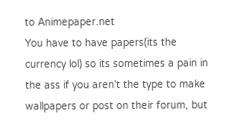to Animepaper.net
You have to have papers(its the currency lol) so its sometimes a pain in the ass if you aren't the type to make wallpapers or post on their forum, but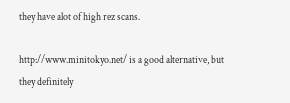they have alot of high rez scans.

http://www.minitokyo.net/ is a good alternative, but they definitely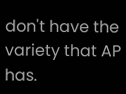don't have the variety that AP has.